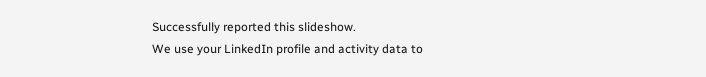Successfully reported this slideshow.
We use your LinkedIn profile and activity data to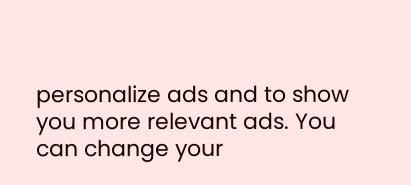personalize ads and to show you more relevant ads. You can change your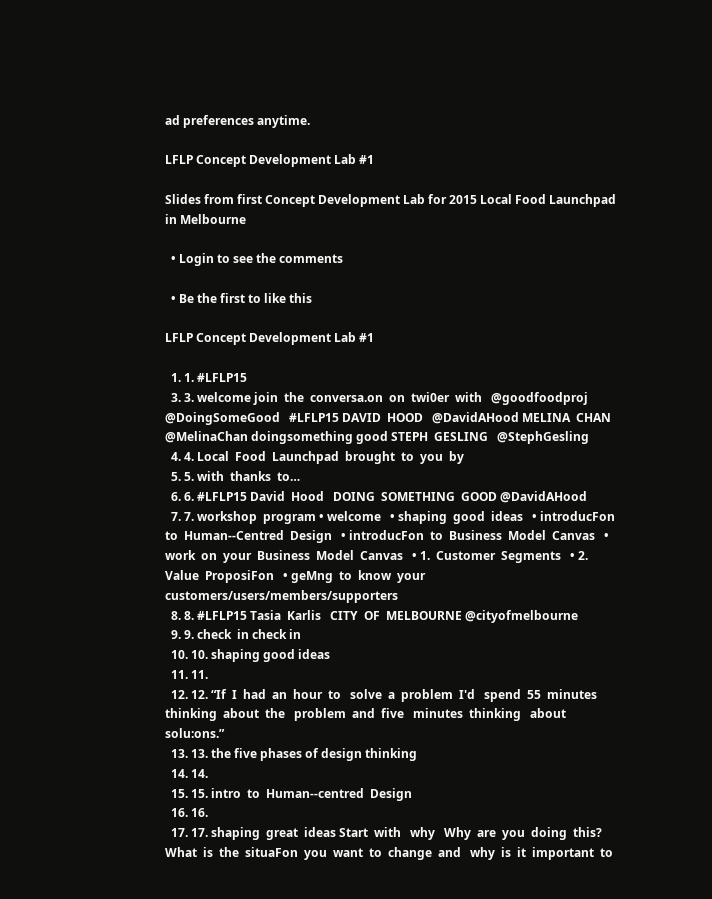ad preferences anytime.

LFLP Concept Development Lab #1

Slides from first Concept Development Lab for 2015 Local Food Launchpad in Melbourne

  • Login to see the comments

  • Be the first to like this

LFLP Concept Development Lab #1

  1. 1. #LFLP15
  3. 3. welcome join  the  conversa.on  on  twi0er  with   @goodfoodproj   @DoingSomeGood   #LFLP15 DAVID  HOOD   @DavidAHood MELINA  CHAN   @MelinaChan doingsomething good STEPH  GESLING   @StephGesling
  4. 4. Local  Food  Launchpad  brought  to  you  by
  5. 5. with  thanks  to…
  6. 6. #LFLP15 David  Hood   DOING  SOMETHING  GOOD @DavidAHood
  7. 7. workshop  program • welcome   • shaping  good  ideas   • introducFon  to  Human-‐Centred  Design   • introducFon  to  Business  Model  Canvas   • work  on  your  Business  Model  Canvas   • 1.  Customer  Segments   • 2.  Value  ProposiFon   • geMng  to  know  your  customers/users/members/supporters
  8. 8. #LFLP15 Tasia  Karlis   CITY  OF  MELBOURNE @cityofmelbourne
  9. 9. check  in check in
  10. 10. shaping good ideas
  11. 11.
  12. 12. “If  I  had  an  hour  to   solve  a  problem  I'd   spend  55  minutes   thinking  about  the   problem  and  five   minutes  thinking   about  solu:ons.”
  13. 13. the five phases of design thinking
  14. 14.
  15. 15. intro  to  Human-‐centred  Design
  16. 16.
  17. 17. shaping  great  ideas Start  with   why   Why  are  you  doing  this?  What  is  the  situaFon  you  want  to  change  and   why  is  it  important  to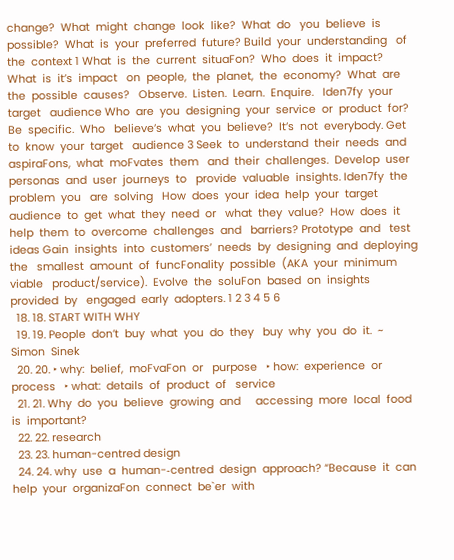change?  What  might  change  look  like?  What  do   you  believe  is  possible?  What  is  your  preferred  future? Build  your  understanding   of  the  context 1 What  is  the  current  situaFon?  Who  does  it  impact?  What  is  it’s  impact   on  people,  the  planet,  the  economy?  What  are  the  possible  causes?   Observe.  Listen.  Learn.  Enquire.   Iden7fy  your  target   audience Who  are  you  designing  your  service  or  product  for?  Be  specific.  Who   believe’s  what  you  believe?  It’s  not  everybody. Get  to  know  your  target   audience 3 Seek  to  understand  their  needs  and  aspiraFons,  what  moFvates  them   and  their  challenges.  Develop  user  personas  and  user  journeys  to   provide  valuable  insights. Iden7fy  the  problem  you   are  solving   How  does  your  idea  help  your  target  audience  to  get  what  they  need  or   what  they  value?  How  does  it  help  them  to  overcome  challenges  and   barriers? Prototype  and   test  ideas Gain  insights  into  customers’  needs  by  designing  and  deploying  the   smallest  amount  of  funcFonality  possible  (AKA  your  minimum  viable   product/service).  Evolve  the  soluFon  based  on  insights  provided  by   engaged  early  adopters. 1 2 3 4 5 6
  18. 18. START WITH WHY
  19. 19. People  don’t  buy  what  you  do  they   buy  why  you  do  it.  ~  Simon  Sinek
  20. 20. ‣ why:  belief,  moFvaFon  or   purpose   ‣ how:  experience  or  process   ‣ what:  details  of  product  of   service
  21. 21. Why  do  you  believe  growing  and     accessing  more  local  food  is  important?
  22. 22. research
  23. 23. human-centred design
  24. 24. why  use  a  human-‐centred  design  approach? “Because  it  can  help  your  organizaFon  connect  be`er  with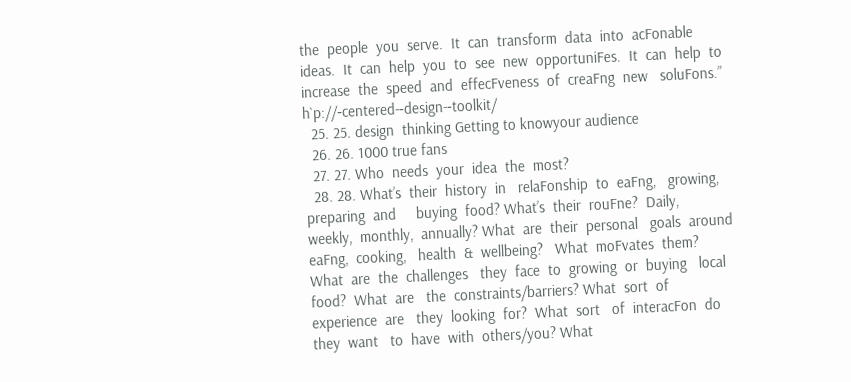the  people  you  serve.  It  can  transform  data  into  acFonable   ideas.  It  can  help  you  to  see  new  opportuniFes.  It  can  help  to   increase  the  speed  and  effecFveness  of  creaFng  new   soluFons.”   h`p://‐centered-‐design-‐toolkit/
  25. 25. design  thinking Getting to knowyour audience
  26. 26. 1000 true fans
  27. 27. Who  needs  your  idea  the  most?
  28. 28. What’s  their  history  in   relaFonship  to  eaFng,   growing,  preparing  and     buying  food? What’s  their  rouFne?  Daily,   weekly,  monthly,  annually? What  are  their  personal   goals  around  eaFng,  cooking,   health  &  wellbeing?   What  moFvates  them? What  are  the  challenges   they  face  to  growing  or  buying   local  food?  What  are   the  constraints/barriers? What  sort  of  experience  are   they  looking  for?  What  sort   of  interacFon  do  they  want   to  have  with  others/you? What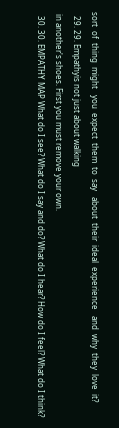sort  of  thing  might   you  expect  them  to  say   about  their  ideal  experience   and  why  they  love  it?
  29. 29. Empathyis not just about walking
 in another's shoes. First you must remove your own.
  30. 30. EMPATHY MAP What do I see? What do I say and do? What do I hear? How do I feel? What do I think?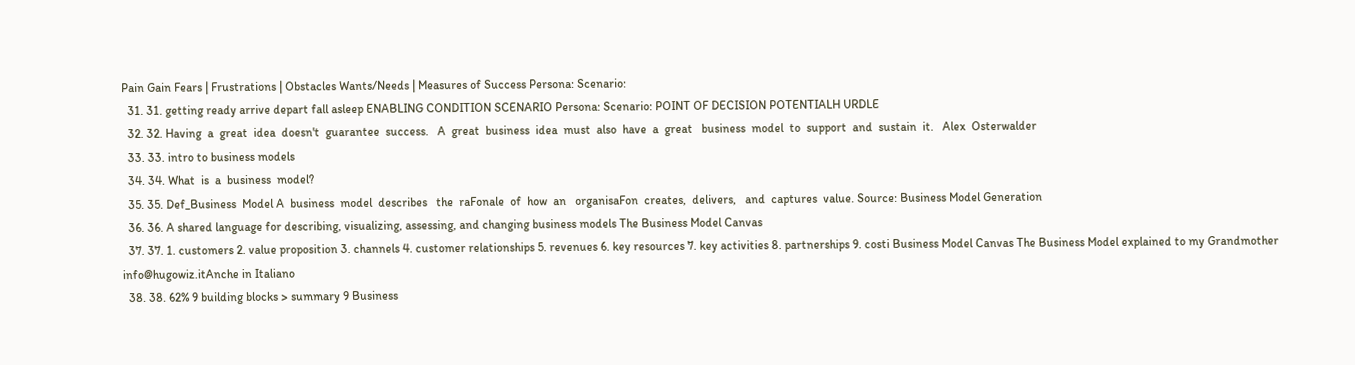Pain Gain Fears | Frustrations | Obstacles Wants/Needs | Measures of Success Persona: Scenario:
  31. 31. getting ready arrive depart fall asleep ENABLING CONDITION SCENARIO Persona: Scenario: POINT OF DECISION POTENTIALH URDLE
  32. 32. Having  a  great  idea  doesn't  guarantee  success.   A  great  business  idea  must  also  have  a  great   business  model  to  support  and  sustain  it.   Alex  Osterwalder
  33. 33. intro to business models
  34. 34. What  is  a  business  model?
  35. 35. Def_Business  Model A  business  model  describes   the  raFonale  of  how  an   organisaFon  creates,  delivers,   and  captures  value. Source: Business Model Generation
  36. 36. A shared language for describing, visualizing, assessing, and changing business models The Business Model Canvas
  37. 37. 1. customers 2. value proposition 3. channels 4. customer relationships 5. revenues 6. key resources 7. key activities 8. partnerships 9. costi Business Model Canvas The Business Model explained to my Grandmother info@hugowiz.itAnche in Italiano
  38. 38. 62% 9 building blocks > summary 9 Business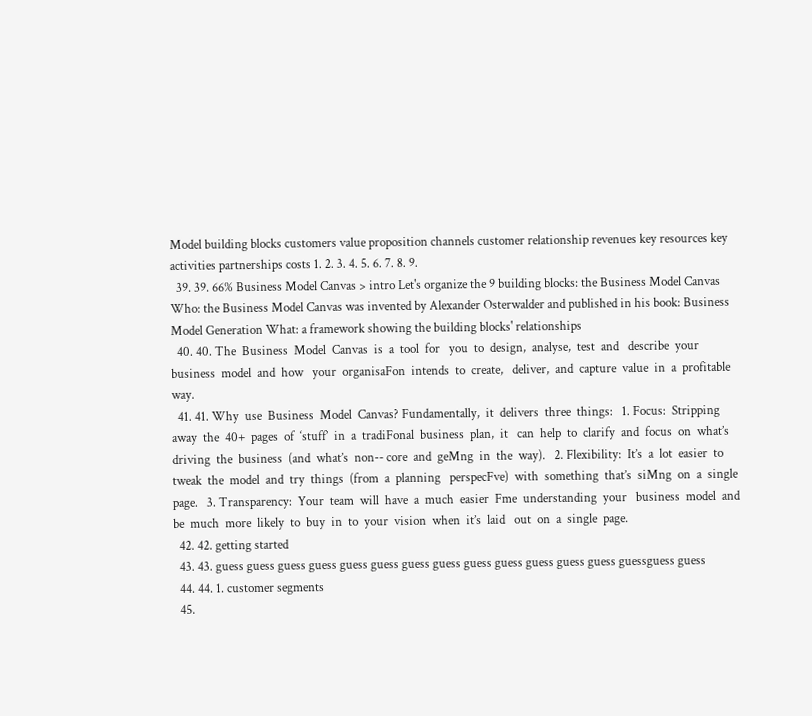Model building blocks customers value proposition channels customer relationship revenues key resources key activities partnerships costs 1. 2. 3. 4. 5. 6. 7. 8. 9.
  39. 39. 66% Business Model Canvas > intro Let's organize the 9 building blocks: the Business Model Canvas Who: the Business Model Canvas was invented by Alexander Osterwalder and published in his book: Business Model Generation What: a framework showing the building blocks' relationships
  40. 40. The  Business  Model  Canvas  is  a  tool  for   you  to  design,  analyse,  test  and   describe  your  business  model  and  how   your  organisaFon  intends  to  create,   deliver,  and  capture  value  in  a  profitable   way.
  41. 41. Why  use  Business  Model  Canvas? Fundamentally,  it  delivers  three  things:   1. Focus:  Stripping  away  the  40+  pages  of  ‘stuff’  in  a  tradiFonal  business  plan,  it   can  help  to  clarify  and  focus  on  what’s  driving  the  business  (and  what’s  non-‐ core  and  geMng  in  the  way).   2. Flexibility:  It’s  a  lot  easier  to  tweak  the  model  and  try  things  (from  a  planning   perspecFve)  with  something  that’s  siMng  on  a  single  page.   3. Transparency:  Your  team  will  have  a  much  easier  Fme  understanding  your   business  model  and  be  much  more  likely  to  buy  in  to  your  vision  when  it’s  laid   out  on  a  single  page.
  42. 42. getting started
  43. 43. guess guess guess guess guess guess guess guess guess guess guess guess guess guessguess guess
  44. 44. 1. customer segments
  45.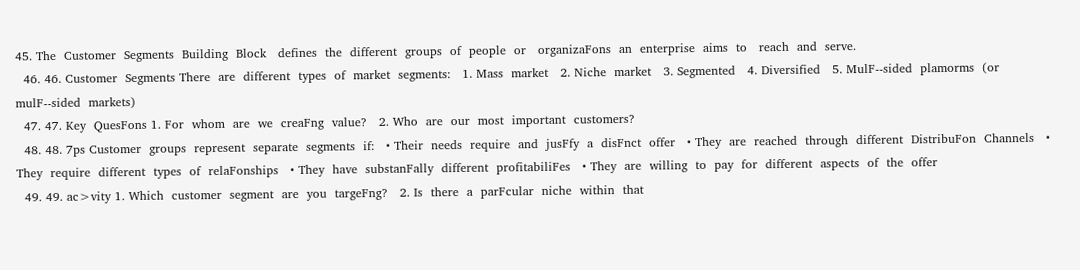45. The  Customer  Segments  Building  Block   defines  the  different  groups  of  people  or   organizaFons  an  enterprise  aims  to   reach  and  serve.
  46. 46. Customer  Segments There  are  different  types  of  market  segments:   1. Mass  market   2. Niche  market   3. Segmented   4. Diversified   5. MulF-‐sided  plamorms  (or  mulF-‐sided  markets)
  47. 47. Key  QuesFons 1. For  whom  are  we  creaFng  value?   2. Who  are  our  most  important  customers?
  48. 48. 7ps Customer  groups  represent  separate  segments  if:   • Their  needs  require  and  jusFfy  a  disFnct  offer   • They  are  reached  through  different  DistribuFon  Channels   • They  require  different  types  of  relaFonships   • They  have  substanFally  different  profitabiliFes   • They  are  willing  to  pay  for  different  aspects  of  the  offer
  49. 49. ac>vity 1. Which  customer  segment  are  you  targeFng?   2. Is  there  a  parFcular  niche  within  that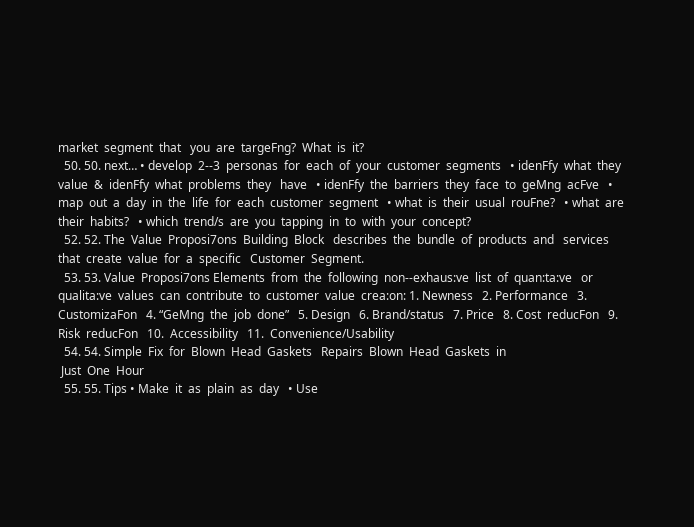market  segment  that   you  are  targeFng?  What  is  it?
  50. 50. next… • develop  2-‐3  personas  for  each  of  your  customer  segments   • idenFfy  what  they  value  &  idenFfy  what  problems  they   have   • idenFfy  the  barriers  they  face  to  geMng  acFve   • map  out  a  day  in  the  life  for  each  customer  segment   • what  is  their  usual  rouFne?   • what  are  their  habits?   • which  trend/s  are  you  tapping  in  to  with  your  concept?
  52. 52. The  Value  Proposi7ons  Building  Block   describes  the  bundle  of  products  and   services  that  create  value  for  a  specific   Customer  Segment.
  53. 53. Value  Proposi7ons Elements  from  the  following  non-‐exhaus:ve  list  of  quan:ta:ve   or  qualita:ve  values  can  contribute  to  customer  value  crea:on: 1. Newness   2. Performance   3. CustomizaFon   4. “GeMng  the  job  done”   5. Design   6. Brand/status   7. Price   8. Cost  reducFon   9. Risk  reducFon   10.  Accessibility   11.  Convenience/Usability
  54. 54. Simple  Fix  for  Blown  Head  Gaskets   Repairs  Blown  Head  Gaskets  in
 Just  One  Hour
  55. 55. Tips • Make  it  as  plain  as  day   • Use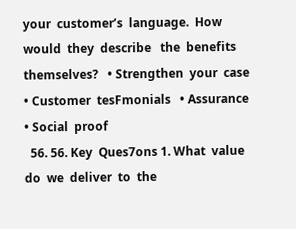your  customer’s  language.  How  would  they  describe   the  benefits  themselves?   • Strengthen  your  case   • Customer  tesFmonials   • Assurance   • Social  proof
  56. 56. Key  Ques7ons 1. What  value  do  we  deliver  to  the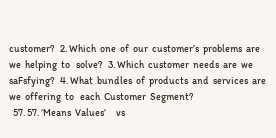customer?   2. Which  one  of  our  customer’s  problems  are  we  helping  to   solve?   3. Which  customer  needs  are  we  saFsfying?   4. What  bundles  of  products  and  services  are  we  offering  to   each  Customer  Segment?
  57. 57. ‘Means  Values’     vs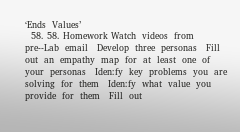‘Ends  Values’
  58. 58. Homework Watch  videos  from  pre-‐Lab  email   Develop  three  personas   Fill  out  an  empathy  map  for  at  least  one  of  your  personas   Iden:fy  key  problems  you  are  solving  for  them   Iden:fy  what  value  you  provide  for  them   Fill  out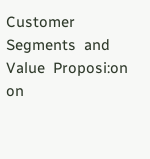Customer  Segments  and  Value  Proposi:on  on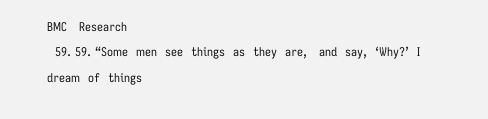BMC   Research
  59. 59. “Some  men  see  things  as  they  are,   and  say,  ‘Why?’  I  dream  of  things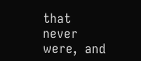that   never  were,  and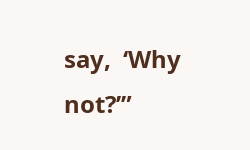say,  ‘Why  not?’”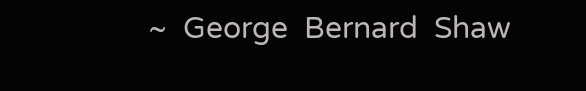~  George  Bernard  Shaw